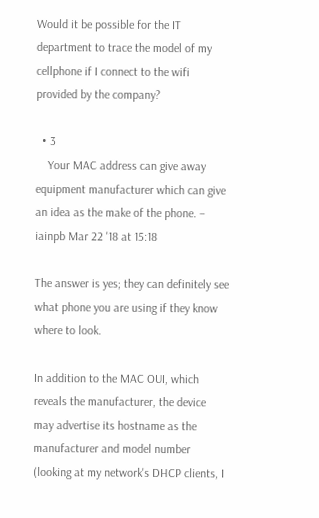Would it be possible for the IT department to trace the model of my cellphone if I connect to the wifi provided by the company?

  • 3
    Your MAC address can give away equipment manufacturer which can give an idea as the make of the phone. – iainpb Mar 22 '18 at 15:18

The answer is yes; they can definitely see what phone you are using if they know where to look.

In addition to the MAC OUI, which reveals the manufacturer, the device may advertise its hostname as the manufacturer and model number (looking at my network's DHCP clients, I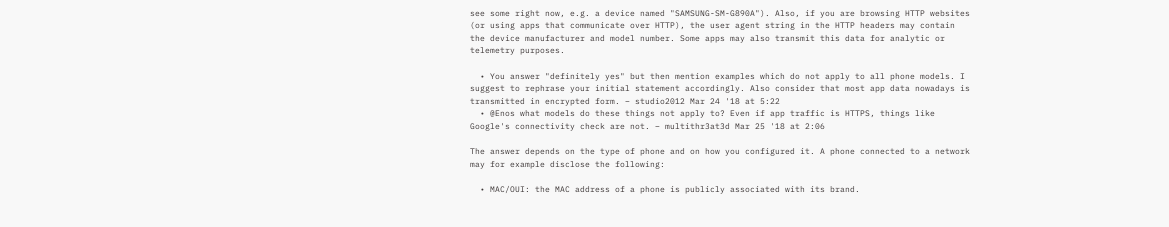see some right now, e.g. a device named "SAMSUNG-SM-G890A"). Also, if you are browsing HTTP websites (or using apps that communicate over HTTP), the user agent string in the HTTP headers may contain the device manufacturer and model number. Some apps may also transmit this data for analytic or telemetry purposes.

  • You answer "definitely yes" but then mention examples which do not apply to all phone models. I suggest to rephrase your initial statement accordingly. Also consider that most app data nowadays is transmitted in encrypted form. – studio2012 Mar 24 '18 at 5:22
  • @Enos what models do these things not apply to? Even if app traffic is HTTPS, things like Google's connectivity check are not. – multithr3at3d Mar 25 '18 at 2:06

The answer depends on the type of phone and on how you configured it. A phone connected to a network may for example disclose the following:

  • MAC/OUI: the MAC address of a phone is publicly associated with its brand.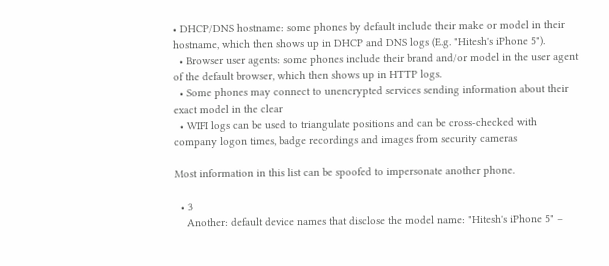• DHCP/DNS hostname: some phones by default include their make or model in their hostname, which then shows up in DHCP and DNS logs (E.g. "Hitesh's iPhone 5").
  • Browser user agents: some phones include their brand and/or model in the user agent of the default browser, which then shows up in HTTP logs.
  • Some phones may connect to unencrypted services sending information about their exact model in the clear
  • WIFI logs can be used to triangulate positions and can be cross-checked with company logon times, badge recordings and images from security cameras

Most information in this list can be spoofed to impersonate another phone.

  • 3
    Another: default device names that disclose the model name: "Hitesh's iPhone 5" –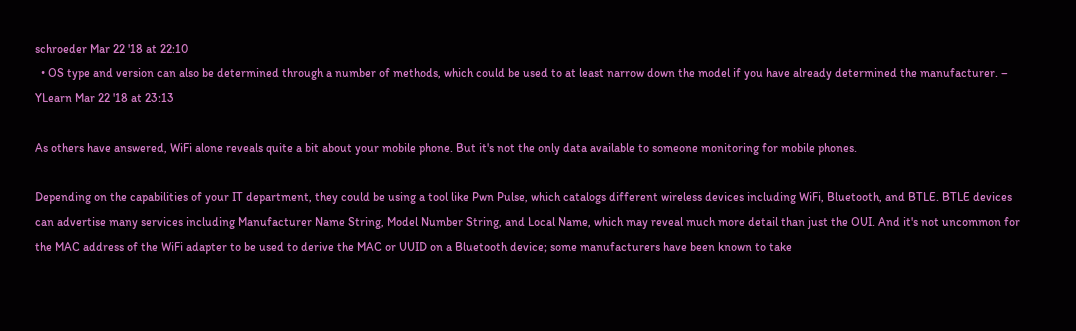schroeder Mar 22 '18 at 22:10
  • OS type and version can also be determined through a number of methods, which could be used to at least narrow down the model if you have already determined the manufacturer. – YLearn Mar 22 '18 at 23:13

As others have answered, WiFi alone reveals quite a bit about your mobile phone. But it's not the only data available to someone monitoring for mobile phones.

Depending on the capabilities of your IT department, they could be using a tool like Pwn Pulse, which catalogs different wireless devices including WiFi, Bluetooth, and BTLE. BTLE devices can advertise many services including Manufacturer Name String, Model Number String, and Local Name, which may reveal much more detail than just the OUI. And it's not uncommon for the MAC address of the WiFi adapter to be used to derive the MAC or UUID on a Bluetooth device; some manufacturers have been known to take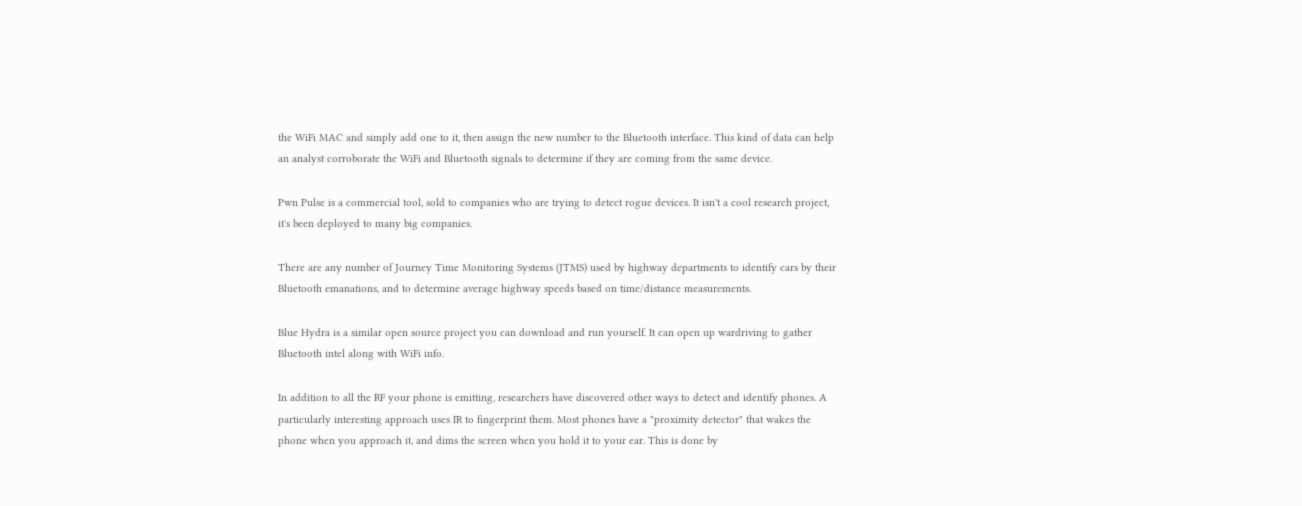the WiFi MAC and simply add one to it, then assign the new number to the Bluetooth interface. This kind of data can help an analyst corroborate the WiFi and Bluetooth signals to determine if they are coming from the same device.

Pwn Pulse is a commercial tool, sold to companies who are trying to detect rogue devices. It isn't a cool research project, it's been deployed to many big companies.

There are any number of Journey Time Monitoring Systems (JTMS) used by highway departments to identify cars by their Bluetooth emanations, and to determine average highway speeds based on time/distance measurements.

Blue Hydra is a similar open source project you can download and run yourself. It can open up wardriving to gather Bluetooth intel along with WiFi info.

In addition to all the RF your phone is emitting, researchers have discovered other ways to detect and identify phones. A particularly interesting approach uses IR to fingerprint them. Most phones have a "proximity detector" that wakes the phone when you approach it, and dims the screen when you hold it to your ear. This is done by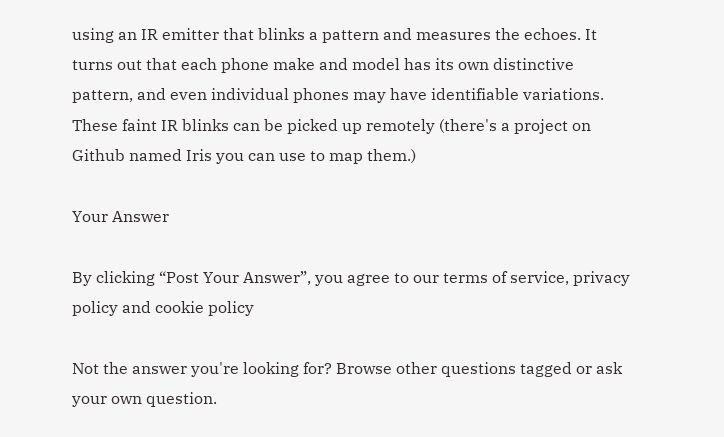using an IR emitter that blinks a pattern and measures the echoes. It turns out that each phone make and model has its own distinctive pattern, and even individual phones may have identifiable variations. These faint IR blinks can be picked up remotely (there's a project on Github named Iris you can use to map them.)

Your Answer

By clicking “Post Your Answer”, you agree to our terms of service, privacy policy and cookie policy

Not the answer you're looking for? Browse other questions tagged or ask your own question.